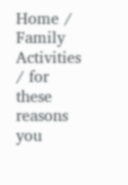Home / Family Activities / for these reasons you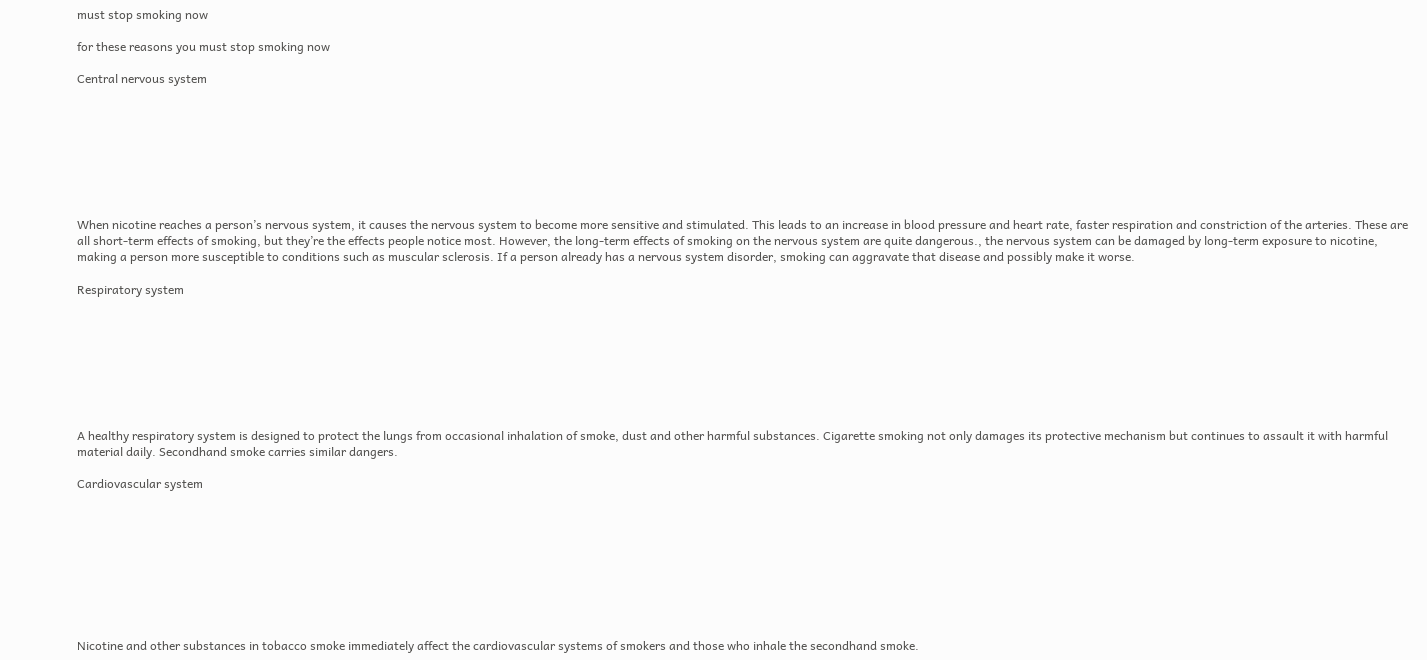must stop smoking now

for these reasons you must stop smoking now

Central nervous system








When nicotine reaches a person’s nervous system, it causes the nervous system to become more sensitive and stimulated. This leads to an increase in blood pressure and heart rate, faster respiration and constriction of the arteries. These are all short-term effects of smoking, but they’re the effects people notice most. However, the long-term effects of smoking on the nervous system are quite dangerous., the nervous system can be damaged by long-term exposure to nicotine, making a person more susceptible to conditions such as muscular sclerosis. If a person already has a nervous system disorder, smoking can aggravate that disease and possibly make it worse.

Respiratory system








A healthy respiratory system is designed to protect the lungs from occasional inhalation of smoke, dust and other harmful substances. Cigarette smoking not only damages its protective mechanism but continues to assault it with harmful material daily. Secondhand smoke carries similar dangers.

Cardiovascular system









Nicotine and other substances in tobacco smoke immediately affect the cardiovascular systems of smokers and those who inhale the secondhand smoke.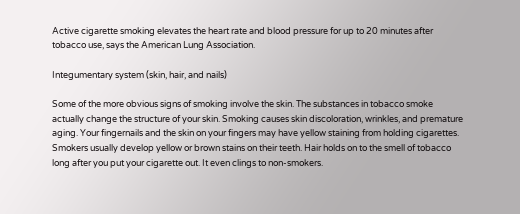Active cigarette smoking elevates the heart rate and blood pressure for up to 20 minutes after tobacco use, says the American Lung Association.

Integumentary system (skin, hair, and nails)

Some of the more obvious signs of smoking involve the skin. The substances in tobacco smoke actually change the structure of your skin. Smoking causes skin discoloration, wrinkles, and premature aging. Your fingernails and the skin on your fingers may have yellow staining from holding cigarettes. Smokers usually develop yellow or brown stains on their teeth. Hair holds on to the smell of tobacco long after you put your cigarette out. It even clings to non-smokers.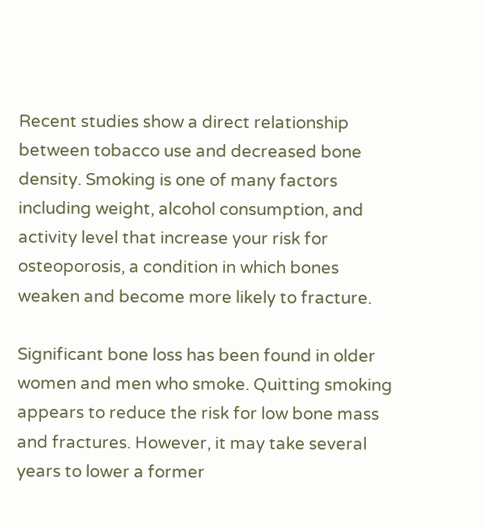Recent studies show a direct relationship between tobacco use and decreased bone density. Smoking is one of many factors including weight, alcohol consumption, and activity level that increase your risk for osteoporosis, a condition in which bones weaken and become more likely to fracture.

Significant bone loss has been found in older women and men who smoke. Quitting smoking appears to reduce the risk for low bone mass and fractures. However, it may take several years to lower a former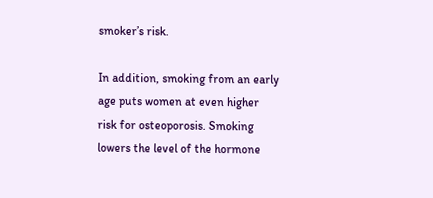smoker’s risk.

In addition, smoking from an early age puts women at even higher risk for osteoporosis. Smoking lowers the level of the hormone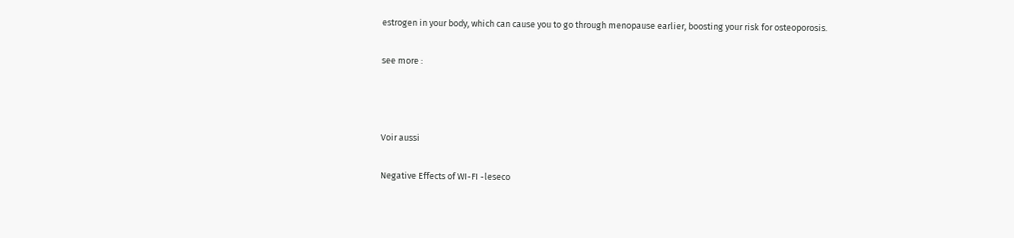estrogen in your body, which can cause you to go through menopause earlier, boosting your risk for osteoporosis.

see more :



Voir aussi

Negative Effects of WI-FI -leseco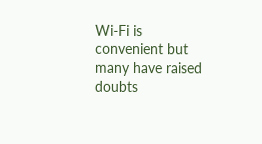Wi-Fi is convenient but many have raised doubts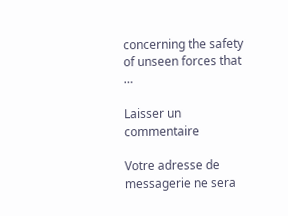concerning the safety of unseen forces that …

Laisser un commentaire

Votre adresse de messagerie ne sera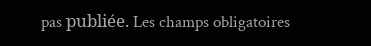pas publiée. Les champs obligatoires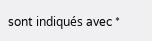sont indiqués avec *